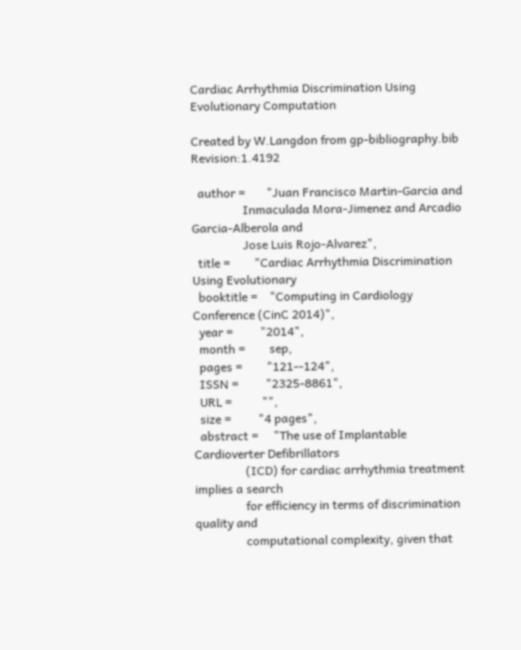Cardiac Arrhythmia Discrimination Using Evolutionary Computation

Created by W.Langdon from gp-bibliography.bib Revision:1.4192

  author =       "Juan Francisco Martin-Garcia and
                 Inmaculada Mora-Jimenez and Arcadio Garcia-Alberola and
                 Jose Luis Rojo-Alvarez",
  title =        "Cardiac Arrhythmia Discrimination Using Evolutionary
  booktitle =    "Computing in Cardiology Conference (CinC 2014)",
  year =         "2014",
  month =        sep,
  pages =        "121--124",
  ISSN =         "2325-8861",
  URL =          "",
  size =         "4 pages",
  abstract =     "The use of Implantable Cardioverter Defibrillators
                 (ICD) for cardiac arrhythmia treatment implies a search
                 for efficiency in terms of discrimination quality and
                 computational complexity, given that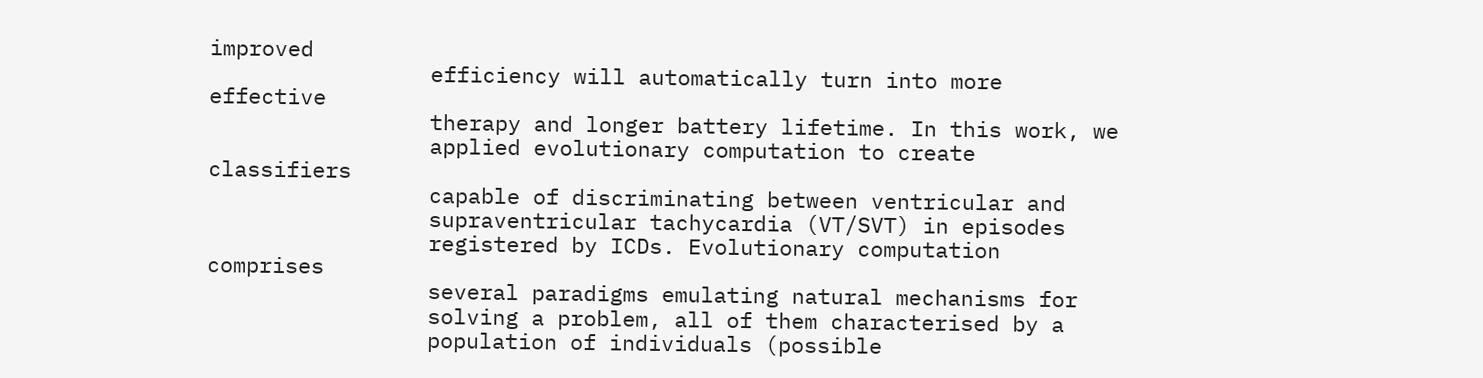improved
                 efficiency will automatically turn into more effective
                 therapy and longer battery lifetime. In this work, we
                 applied evolutionary computation to create classifiers
                 capable of discriminating between ventricular and
                 supraventricular tachycardia (VT/SVT) in episodes
                 registered by ICDs. Evolutionary computation comprises
                 several paradigms emulating natural mechanisms for
                 solving a problem, all of them characterised by a
                 population of individuals (possible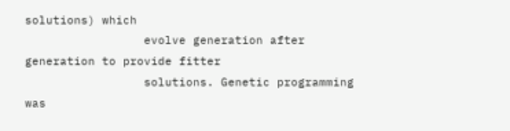solutions) which
                 evolve generation after generation to provide fitter
                 solutions. Genetic programming was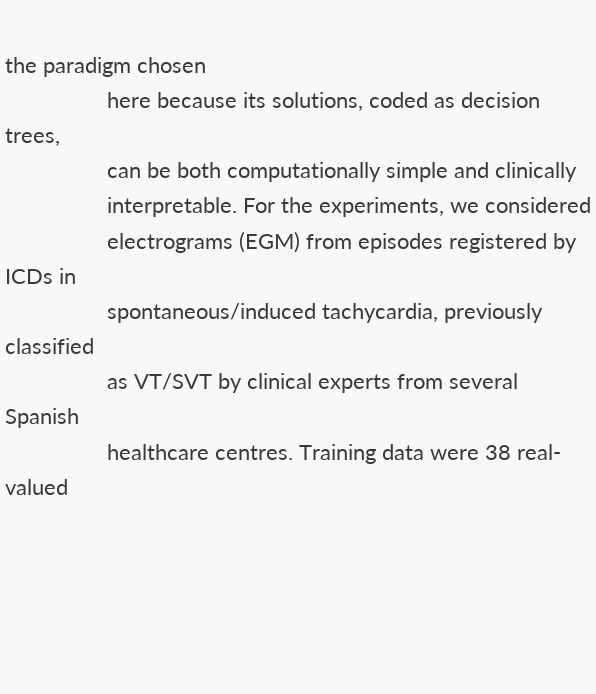the paradigm chosen
                 here because its solutions, coded as decision trees,
                 can be both computationally simple and clinically
                 interpretable. For the experiments, we considered
                 electrograms (EGM) from episodes registered by ICDs in
                 spontaneous/induced tachycardia, previously classified
                 as VT/SVT by clinical experts from several Spanish
                 healthcare centres. Training data were 38 real-valued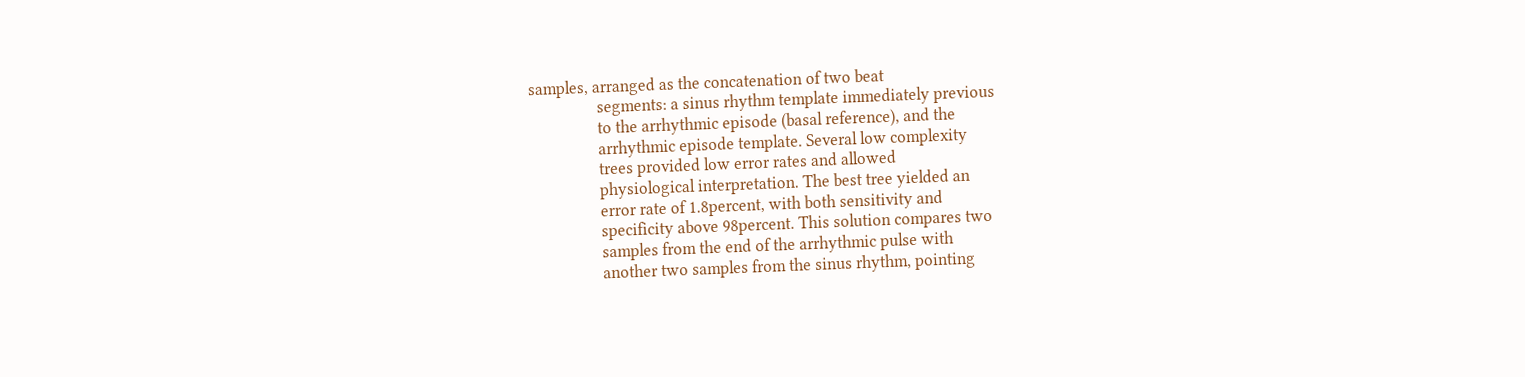samples, arranged as the concatenation of two beat
                 segments: a sinus rhythm template immediately previous
                 to the arrhythmic episode (basal reference), and the
                 arrhythmic episode template. Several low complexity
                 trees provided low error rates and allowed
                 physiological interpretation. The best tree yielded an
                 error rate of 1.8percent, with both sensitivity and
                 specificity above 98percent. This solution compares two
                 samples from the end of the arrhythmic pulse with
                 another two samples from the sinus rhythm, pointing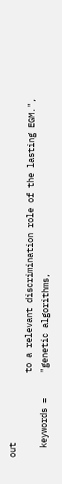out
                 to a relevant discrimination role of the lasting EGM.",
  keywords =     "genetic algorithms,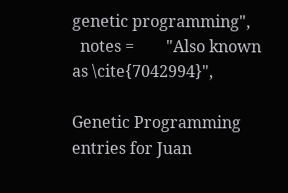genetic programming",
  notes =        "Also known as \cite{7042994}",

Genetic Programming entries for Juan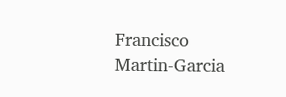Francisco Martin-Garcia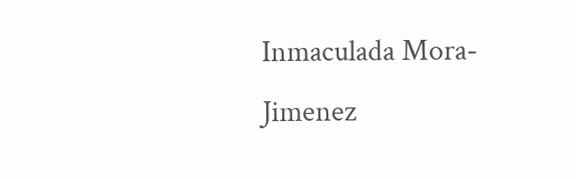Inmaculada Mora-Jimenez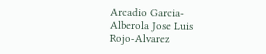Arcadio Garcia-Alberola Jose Luis Rojo-Alvarez